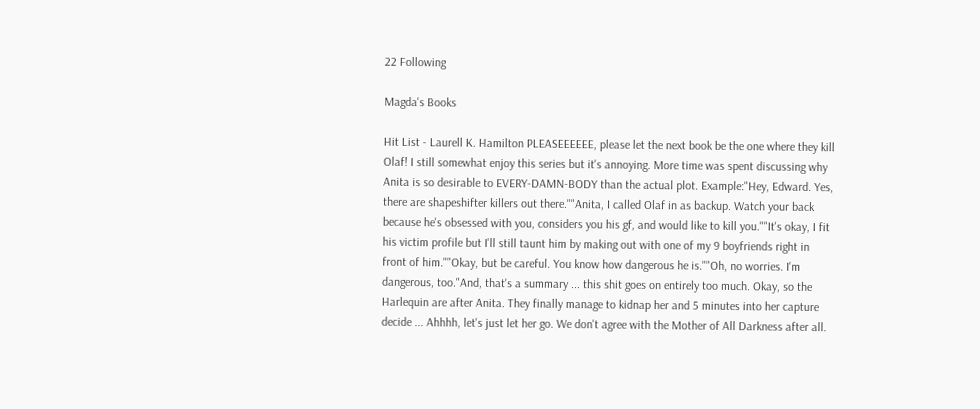22 Following

Magda's Books

Hit List - Laurell K. Hamilton PLEASEEEEEE, please let the next book be the one where they kill Olaf! I still somewhat enjoy this series but it's annoying. More time was spent discussing why Anita is so desirable to EVERY-DAMN-BODY than the actual plot. Example:"Hey, Edward. Yes, there are shapeshifter killers out there.""Anita, I called Olaf in as backup. Watch your back because he's obsessed with you, considers you his gf, and would like to kill you.""It's okay, I fit his victim profile but I'll still taunt him by making out with one of my 9 boyfriends right in front of him.""Okay, but be careful. You know how dangerous he is.""Oh, no worries. I'm dangerous, too."And, that's a summary ... this shit goes on entirely too much. Okay, so the Harlequin are after Anita. They finally manage to kidnap her and 5 minutes into her capture decide ... Ahhhh, let's just let her go. We don't agree with the Mother of All Darkness after all.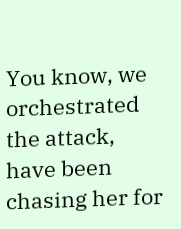You know, we orchestrated the attack, have been chasing her for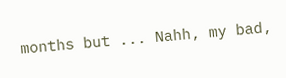months but ... Nahh, my bad,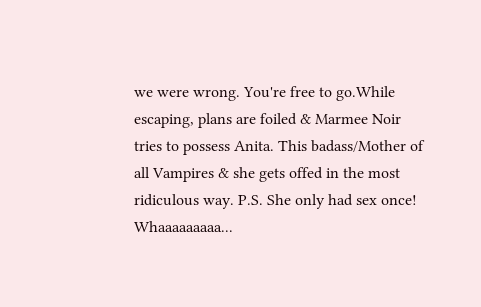we were wrong. You're free to go.While escaping, plans are foiled & Marmee Noir tries to possess Anita. This badass/Mother of all Vampires & she gets offed in the most ridiculous way. P.S. She only had sex once! Whaaaaaaaaa...